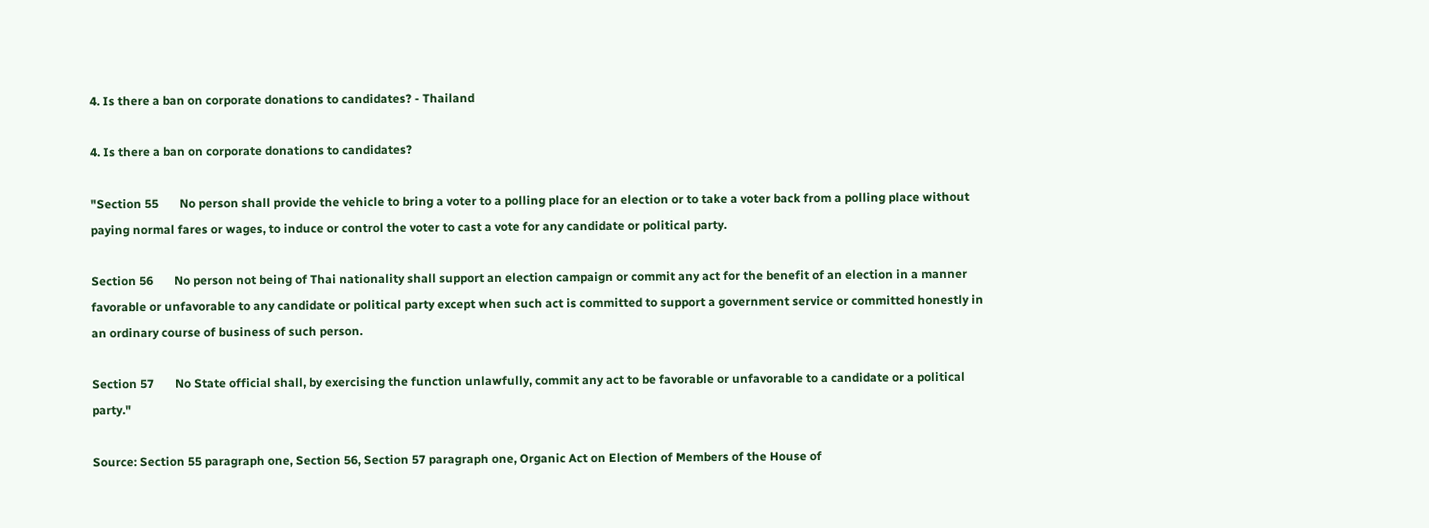4. Is there a ban on corporate donations to candidates? - Thailand

4. Is there a ban on corporate donations to candidates?

"Section 55       No person shall provide the vehicle to bring a voter to a polling place for an election or to take a voter back from a polling place without paying normal fares or wages, to induce or control the voter to cast a vote for any candidate or political party.

Section 56       No person not being of Thai nationality shall support an election campaign or commit any act for the benefit of an election in a manner favorable or unfavorable to any candidate or political party except when such act is committed to support a government service or committed honestly in an ordinary course of business of such person.

Section 57       No State official shall, by exercising the function unlawfully, commit any act to be favorable or unfavorable to a candidate or a political party."

Source: Section 55 paragraph one, Section 56, Section 57 paragraph one, Organic Act on Election of Members of the House of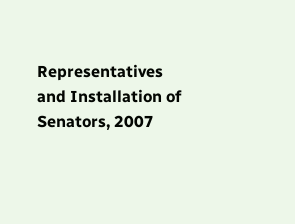Representatives and Installation of Senators, 2007